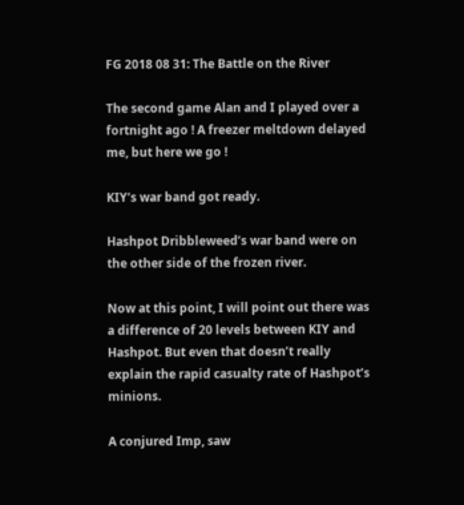FG 2018 08 31: The Battle on the River

The second game Alan and I played over a fortnight ago ! A freezer meltdown delayed me, but here we go !

KIY’s war band got ready.

Hashpot Dribbleweed’s war band were on the other side of the frozen river.

Now at this point, I will point out there was a difference of 20 levels between KIY and Hashpot. But even that doesn’t really explain the rapid casualty rate of Hashpot’s minions.

A conjured Imp, saw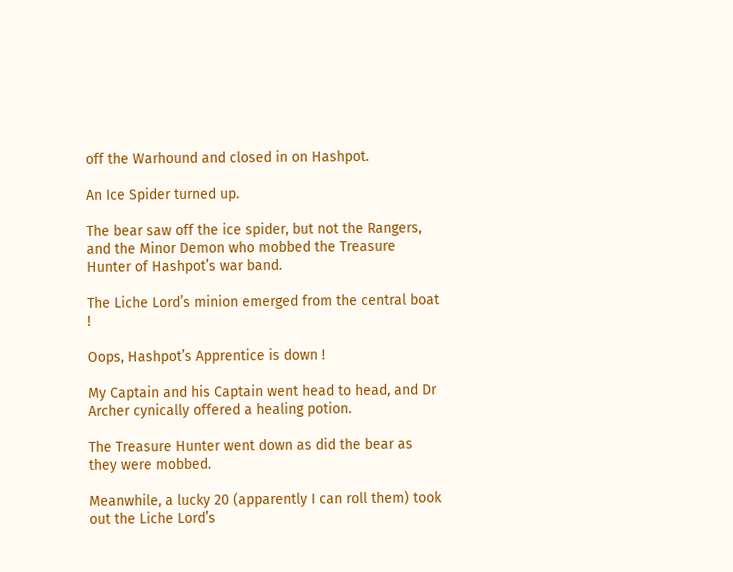off the Warhound and closed in on Hashpot.

An Ice Spider turned up.

The bear saw off the ice spider, but not the Rangers, and the Minor Demon who mobbed the Treasure Hunter of Hashpot’s war band.

The Liche Lord’s minion emerged from the central boat !

Oops, Hashpot’s Apprentice is down !

My Captain and his Captain went head to head, and Dr Archer cynically offered a healing potion.

The Treasure Hunter went down as did the bear as they were mobbed.

Meanwhile, a lucky 20 (apparently I can roll them) took out the Liche Lord’s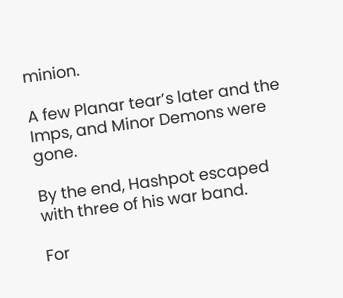minion.

A few Planar tear’s later and the Imps, and Minor Demons were gone.

By the end, Hashpot escaped with three of his war band.

For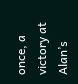once, a victory at Alan’s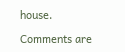house.

Comments are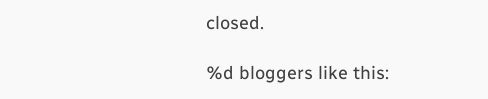closed.

%d bloggers like this: